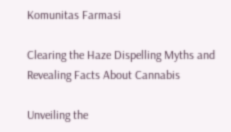Komunitas Farmasi

Clearing the Haze Dispelling Myths and Revealing Facts About Cannabis

Unveiling the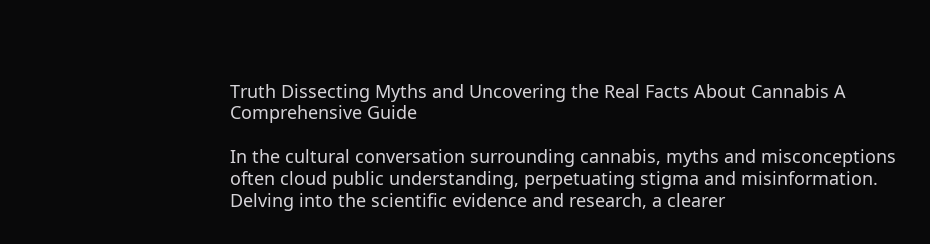Truth Dissecting Myths and Uncovering the Real Facts About Cannabis A Comprehensive Guide

In the cultural conversation surrounding cannabis, myths and misconceptions often cloud public understanding, perpetuating stigma and misinformation. Delving into the scientific evidence and research, a clearer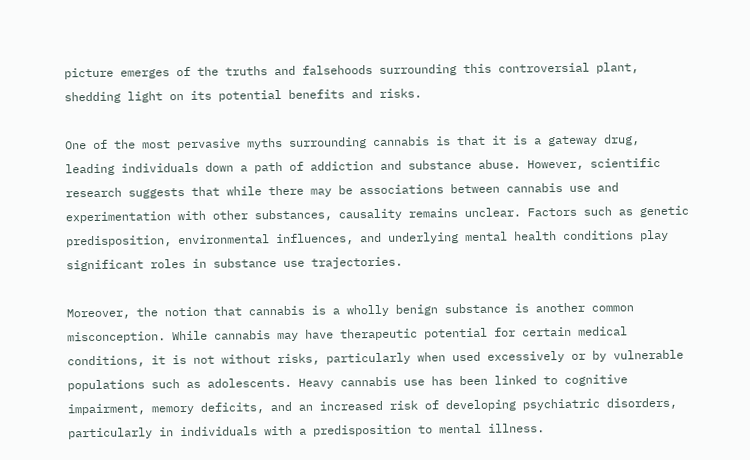picture emerges of the truths and falsehoods surrounding this controversial plant, shedding light on its potential benefits and risks.

One of the most pervasive myths surrounding cannabis is that it is a gateway drug, leading individuals down a path of addiction and substance abuse. However, scientific research suggests that while there may be associations between cannabis use and experimentation with other substances, causality remains unclear. Factors such as genetic predisposition, environmental influences, and underlying mental health conditions play significant roles in substance use trajectories.

Moreover, the notion that cannabis is a wholly benign substance is another common misconception. While cannabis may have therapeutic potential for certain medical conditions, it is not without risks, particularly when used excessively or by vulnerable populations such as adolescents. Heavy cannabis use has been linked to cognitive impairment, memory deficits, and an increased risk of developing psychiatric disorders, particularly in individuals with a predisposition to mental illness.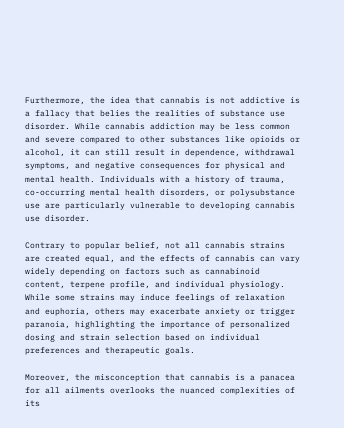Furthermore, the idea that cannabis is not addictive is a fallacy that belies the realities of substance use disorder. While cannabis addiction may be less common and severe compared to other substances like opioids or alcohol, it can still result in dependence, withdrawal symptoms, and negative consequences for physical and mental health. Individuals with a history of trauma, co-occurring mental health disorders, or polysubstance use are particularly vulnerable to developing cannabis use disorder.

Contrary to popular belief, not all cannabis strains are created equal, and the effects of cannabis can vary widely depending on factors such as cannabinoid content, terpene profile, and individual physiology. While some strains may induce feelings of relaxation and euphoria, others may exacerbate anxiety or trigger paranoia, highlighting the importance of personalized dosing and strain selection based on individual preferences and therapeutic goals.

Moreover, the misconception that cannabis is a panacea for all ailments overlooks the nuanced complexities of its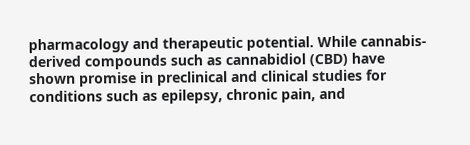pharmacology and therapeutic potential. While cannabis-derived compounds such as cannabidiol (CBD) have shown promise in preclinical and clinical studies for conditions such as epilepsy, chronic pain, and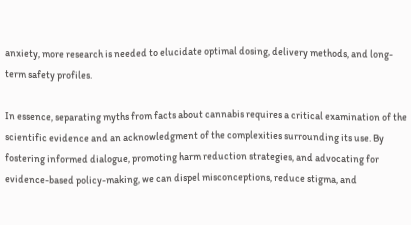anxiety, more research is needed to elucidate optimal dosing, delivery methods, and long-term safety profiles.

In essence, separating myths from facts about cannabis requires a critical examination of the scientific evidence and an acknowledgment of the complexities surrounding its use. By fostering informed dialogue, promoting harm reduction strategies, and advocating for evidence-based policy-making, we can dispel misconceptions, reduce stigma, and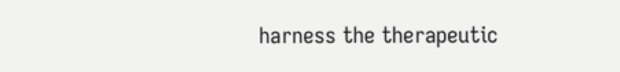harness the therapeutic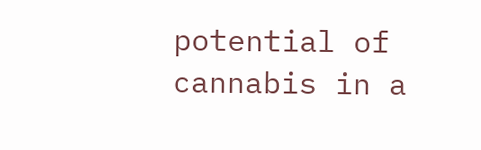potential of cannabis in a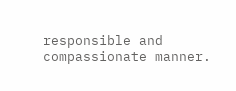responsible and compassionate manner.